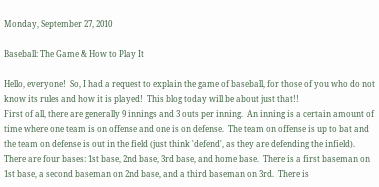Monday, September 27, 2010

Baseball: The Game & How to Play It

Hello, everyone!  So, I had a request to explain the game of baseball, for those of you who do not know its rules and how it is played!  This blog today will be about just that!!
First of all, there are generally 9 innings and 3 outs per inning.  An inning is a certain amount of time where one team is on offense and one is on defense.  The team on offense is up to bat and the team on defense is out in the field (just think 'defend', as they are defending the infield).  There are four bases: 1st base, 2nd base, 3rd base, and home base.  There is a first baseman on 1st base, a second baseman on 2nd base, and a third baseman on 3rd.  There is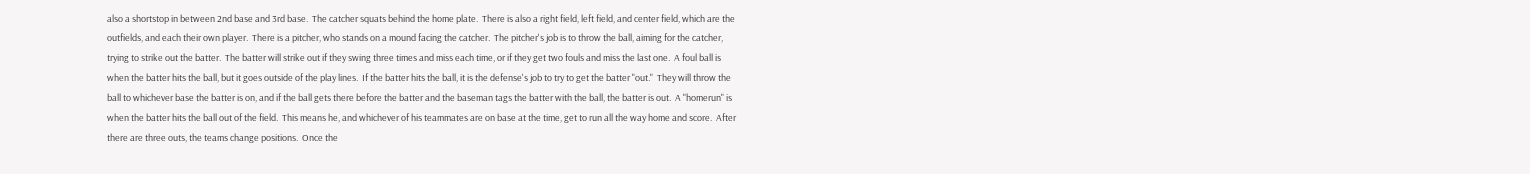also a shortstop in between 2nd base and 3rd base.  The catcher squats behind the home plate.  There is also a right field, left field, and center field, which are the outfields, and each their own player.  There is a pitcher, who stands on a mound facing the catcher.  The pitcher's job is to throw the ball, aiming for the catcher, trying to strike out the batter.  The batter will strike out if they swing three times and miss each time, or if they get two fouls and miss the last one.  A foul ball is when the batter hits the ball, but it goes outside of the play lines.  If the batter hits the ball, it is the defense's job to try to get the batter "out."  They will throw the ball to whichever base the batter is on, and if the ball gets there before the batter and the baseman tags the batter with the ball, the batter is out.  A "homerun" is when the batter hits the ball out of the field.  This means he, and whichever of his teammates are on base at the time, get to run all the way home and score.  After there are three outs, the teams change positions.  Once the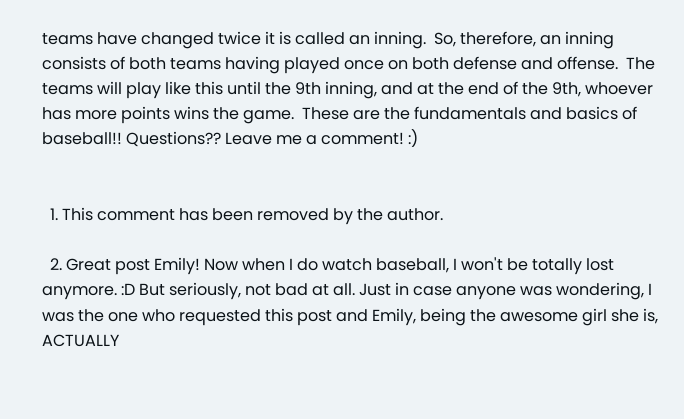teams have changed twice it is called an inning.  So, therefore, an inning consists of both teams having played once on both defense and offense.  The teams will play like this until the 9th inning, and at the end of the 9th, whoever has more points wins the game.  These are the fundamentals and basics of baseball!! Questions?? Leave me a comment! :)


  1. This comment has been removed by the author.

  2. Great post Emily! Now when I do watch baseball, I won't be totally lost anymore. :D But seriously, not bad at all. Just in case anyone was wondering, I was the one who requested this post and Emily, being the awesome girl she is, ACTUALLY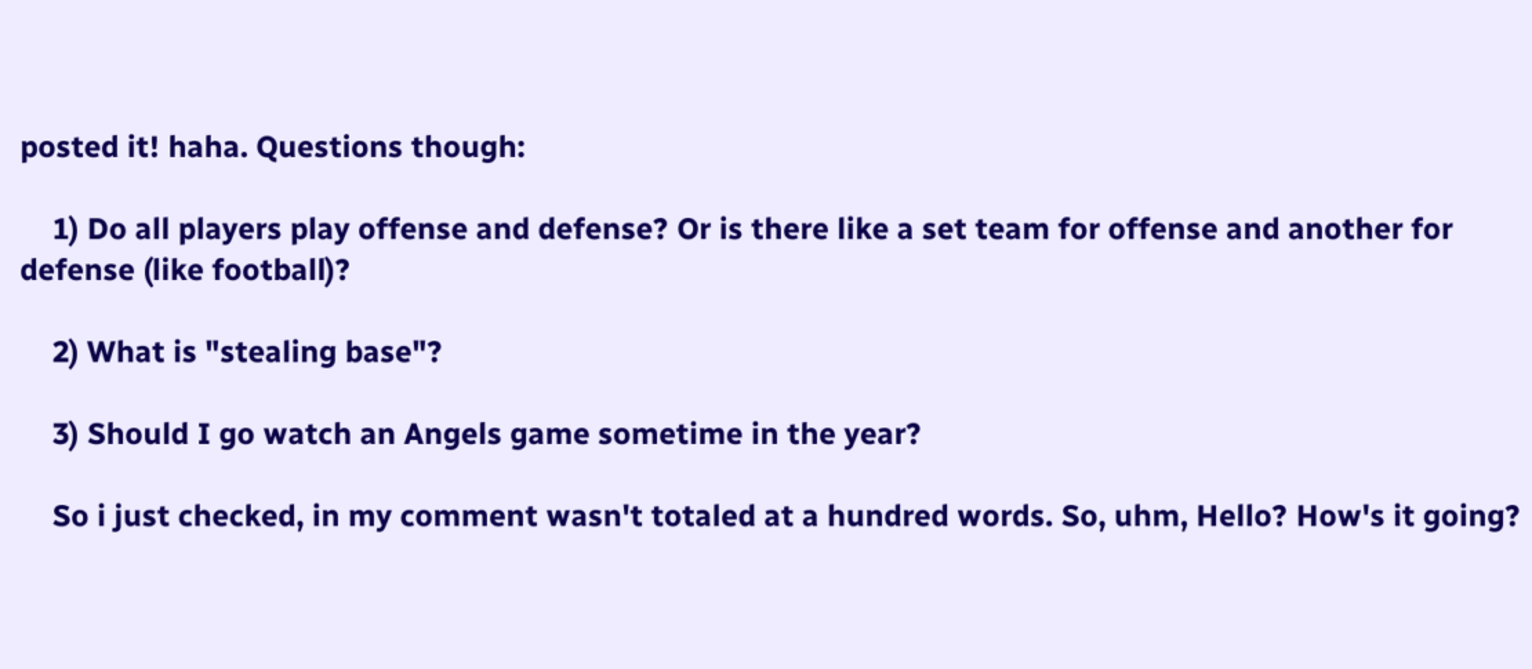posted it! haha. Questions though:

    1) Do all players play offense and defense? Or is there like a set team for offense and another for defense (like football)?

    2) What is "stealing base"?

    3) Should I go watch an Angels game sometime in the year?

    So i just checked, in my comment wasn't totaled at a hundred words. So, uhm, Hello? How's it going?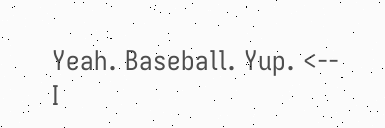Yeah. Baseball. Yup. <-- I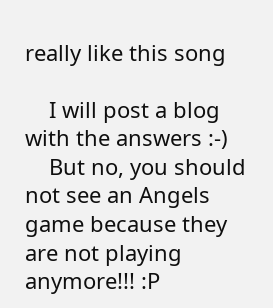really like this song

    I will post a blog with the answers :-)
    But no, you should not see an Angels game because they are not playing anymore!!! :P